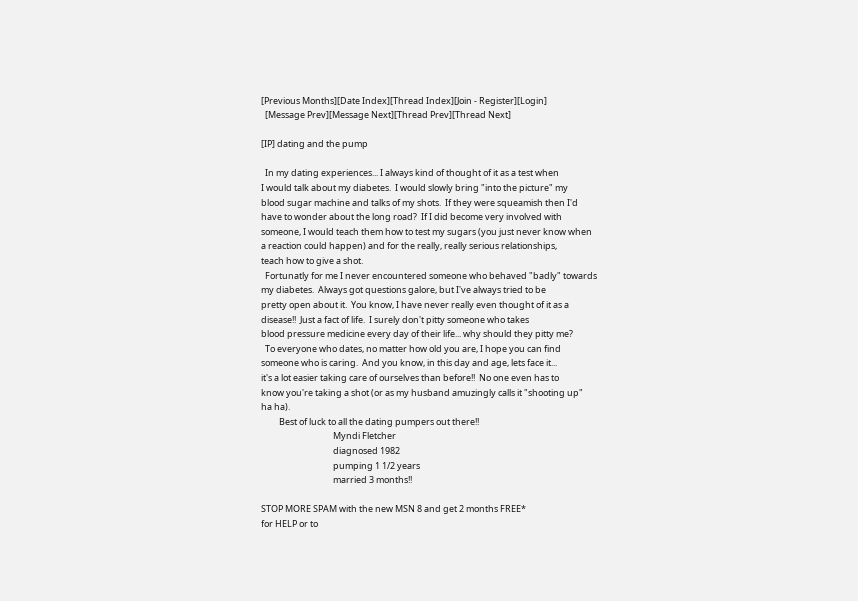[Previous Months][Date Index][Thread Index][Join - Register][Login]
  [Message Prev][Message Next][Thread Prev][Thread Next]

[IP] dating and the pump

  In my dating experiences... I always kind of thought of it as a test when
I would talk about my diabetes.  I would slowly bring "into the picture" my
blood sugar machine and talks of my shots.  If they were squeamish then I'd
have to wonder about the long road?  If I did become very involved with
someone, I would teach them how to test my sugars (you just never know when
a reaction could happen) and for the really, really serious relationships,
teach how to give a shot.
  Fortunatly for me I never encountered someone who behaved "badly" towards
my diabetes.  Always got questions galore, but I've always tried to be
pretty open about it.  You know, I have never really even thought of it as a
disease!!  Just a fact of life.  I surely don't pitty someone who takes
blood pressure medicine every day of their life... why should they pitty me?
  To everyone who dates, no matter how old you are, I hope you can find
someone who is caring.  And you know, in this day and age, lets face it...
it's a lot easier taking care of ourselves than before!!  No one even has to
know you're taking a shot (or as my husband amuzingly calls it "shooting up"
ha ha).
         Best of luck to all the dating pumpers out there!!
                                    Myndi Fletcher
                                    diagnosed 1982
                                    pumping 1 1/2 years
                                    married 3 months!!

STOP MORE SPAM with the new MSN 8 and get 2 months FREE*
for HELP or to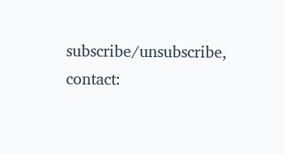subscribe/unsubscribe, contact: